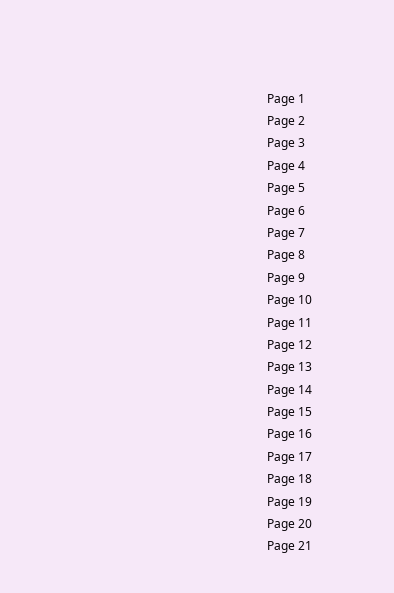Page 1
Page 2
Page 3
Page 4
Page 5
Page 6
Page 7
Page 8
Page 9
Page 10
Page 11
Page 12
Page 13
Page 14
Page 15
Page 16
Page 17
Page 18
Page 19
Page 20
Page 21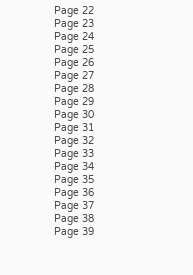Page 22
Page 23
Page 24
Page 25
Page 26
Page 27
Page 28
Page 29
Page 30
Page 31
Page 32
Page 33
Page 34
Page 35
Page 36
Page 37
Page 38
Page 39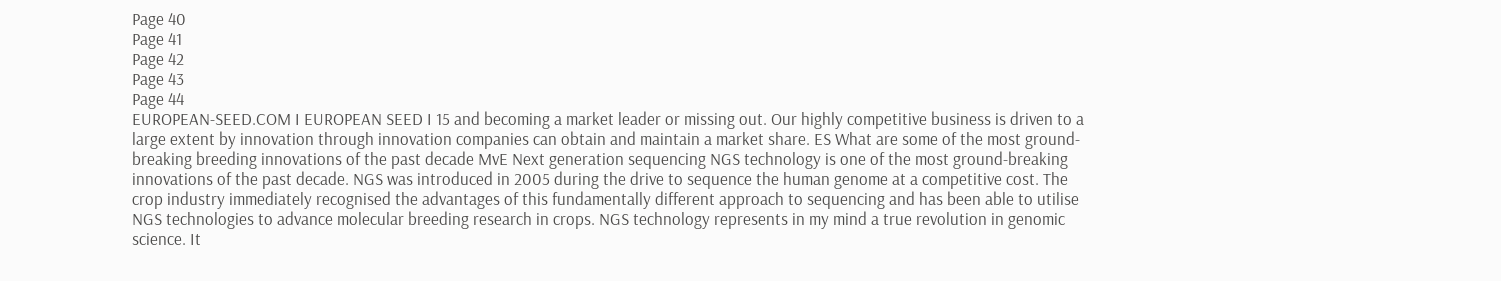Page 40
Page 41
Page 42
Page 43
Page 44
EUROPEAN-SEED.COM I EUROPEAN SEED I 15 and becoming a market leader or missing out. Our highly competitive business is driven to a large extent by innovation through innovation companies can obtain and maintain a market share. ES What are some of the most ground-breaking breeding innovations of the past decade MvE Next generation sequencing NGS technology is one of the most ground-breaking innovations of the past decade. NGS was introduced in 2005 during the drive to sequence the human genome at a competitive cost. The crop industry immediately recognised the advantages of this fundamentally different approach to sequencing and has been able to utilise NGS technologies to advance molecular breeding research in crops. NGS technology represents in my mind a true revolution in genomic science. It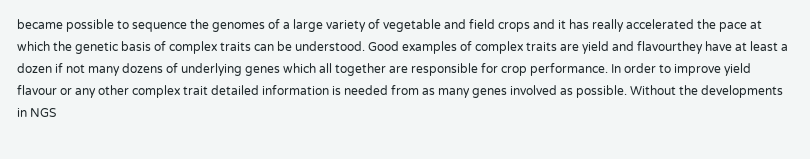became possible to sequence the genomes of a large variety of vegetable and field crops and it has really accelerated the pace at which the genetic basis of complex traits can be understood. Good examples of complex traits are yield and flavourthey have at least a dozen if not many dozens of underlying genes which all together are responsible for crop performance. In order to improve yield flavour or any other complex trait detailed information is needed from as many genes involved as possible. Without the developments in NGS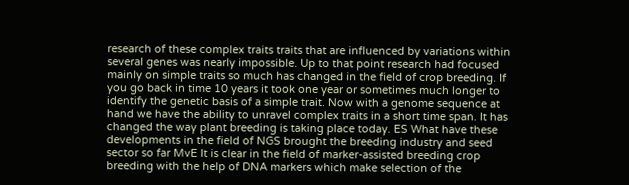research of these complex traits traits that are influenced by variations within several genes was nearly impossible. Up to that point research had focused mainly on simple traits so much has changed in the field of crop breeding. If you go back in time 10 years it took one year or sometimes much longer to identify the genetic basis of a simple trait. Now with a genome sequence at hand we have the ability to unravel complex traits in a short time span. It has changed the way plant breeding is taking place today. ES What have these developments in the field of NGS brought the breeding industry and seed sector so far MvE It is clear in the field of marker-assisted breeding crop breeding with the help of DNA markers which make selection of the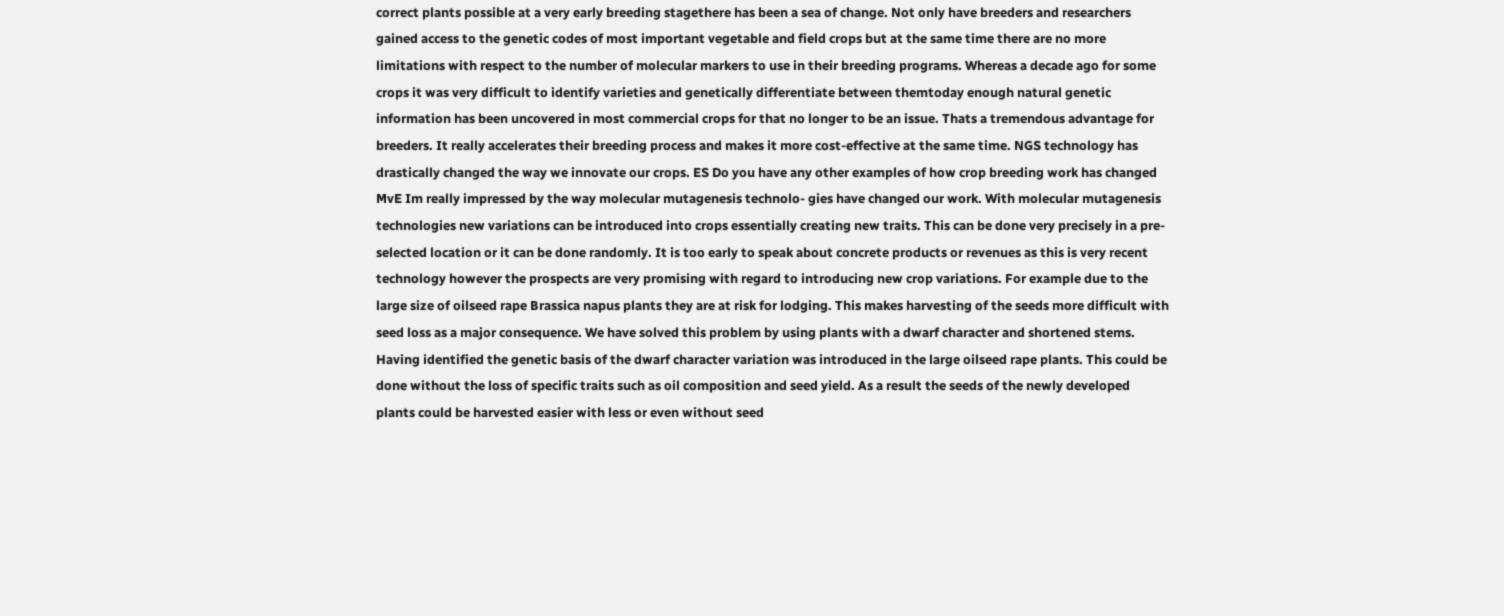correct plants possible at a very early breeding stagethere has been a sea of change. Not only have breeders and researchers gained access to the genetic codes of most important vegetable and field crops but at the same time there are no more limitations with respect to the number of molecular markers to use in their breeding programs. Whereas a decade ago for some crops it was very difficult to identify varieties and genetically differentiate between themtoday enough natural genetic information has been uncovered in most commercial crops for that no longer to be an issue. Thats a tremendous advantage for breeders. It really accelerates their breeding process and makes it more cost-effective at the same time. NGS technology has drastically changed the way we innovate our crops. ES Do you have any other examples of how crop breeding work has changed MvE Im really impressed by the way molecular mutagenesis technolo- gies have changed our work. With molecular mutagenesis technologies new variations can be introduced into crops essentially creating new traits. This can be done very precisely in a pre-selected location or it can be done randomly. It is too early to speak about concrete products or revenues as this is very recent technology however the prospects are very promising with regard to introducing new crop variations. For example due to the large size of oilseed rape Brassica napus plants they are at risk for lodging. This makes harvesting of the seeds more difficult with seed loss as a major consequence. We have solved this problem by using plants with a dwarf character and shortened stems. Having identified the genetic basis of the dwarf character variation was introduced in the large oilseed rape plants. This could be done without the loss of specific traits such as oil composition and seed yield. As a result the seeds of the newly developed plants could be harvested easier with less or even without seed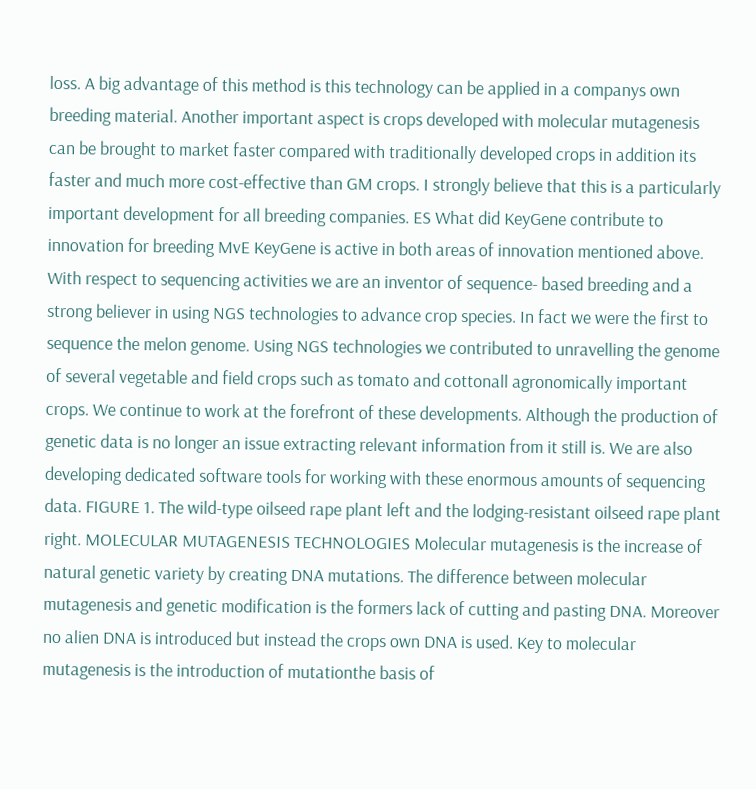loss. A big advantage of this method is this technology can be applied in a companys own breeding material. Another important aspect is crops developed with molecular mutagenesis can be brought to market faster compared with traditionally developed crops in addition its faster and much more cost-effective than GM crops. I strongly believe that this is a particularly important development for all breeding companies. ES What did KeyGene contribute to innovation for breeding MvE KeyGene is active in both areas of innovation mentioned above. With respect to sequencing activities we are an inventor of sequence- based breeding and a strong believer in using NGS technologies to advance crop species. In fact we were the first to sequence the melon genome. Using NGS technologies we contributed to unravelling the genome of several vegetable and field crops such as tomato and cottonall agronomically important crops. We continue to work at the forefront of these developments. Although the production of genetic data is no longer an issue extracting relevant information from it still is. We are also developing dedicated software tools for working with these enormous amounts of sequencing data. FIGURE 1. The wild-type oilseed rape plant left and the lodging-resistant oilseed rape plant right. MOLECULAR MUTAGENESIS TECHNOLOGIES Molecular mutagenesis is the increase of natural genetic variety by creating DNA mutations. The difference between molecular mutagenesis and genetic modification is the formers lack of cutting and pasting DNA. Moreover no alien DNA is introduced but instead the crops own DNA is used. Key to molecular mutagenesis is the introduction of mutationthe basis of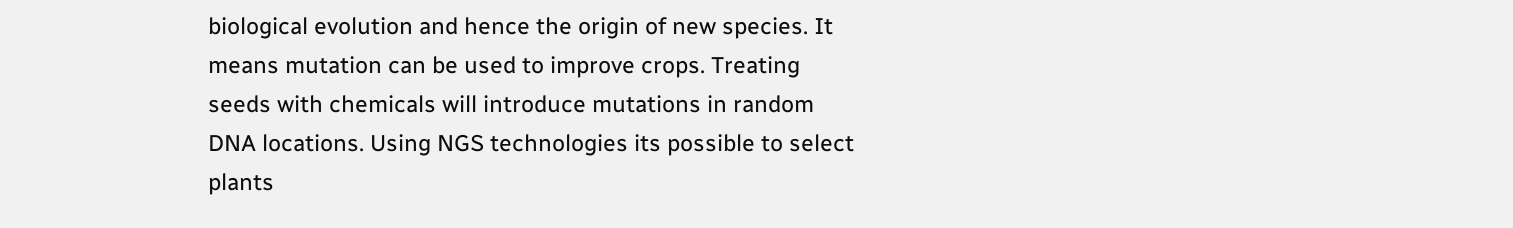biological evolution and hence the origin of new species. It means mutation can be used to improve crops. Treating seeds with chemicals will introduce mutations in random DNA locations. Using NGS technologies its possible to select plants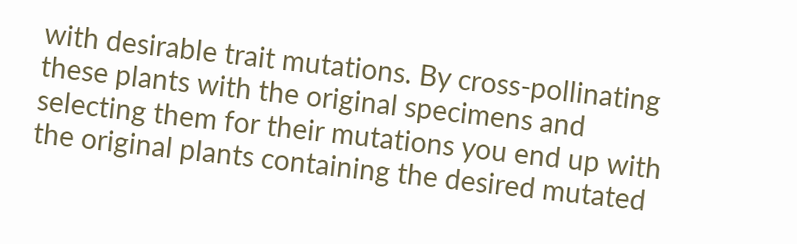with desirable trait mutations. By cross-pollinating these plants with the original specimens and selecting them for their mutations you end up with the original plants containing the desired mutated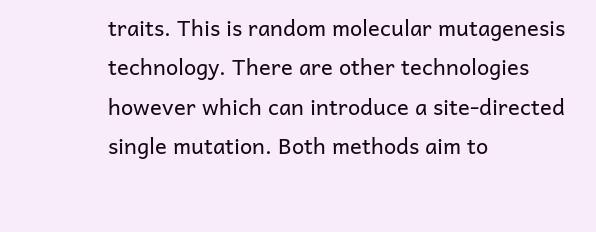traits. This is random molecular mutagenesis technology. There are other technologies however which can introduce a site-directed single mutation. Both methods aim to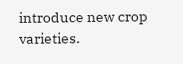introduce new crop varieties.